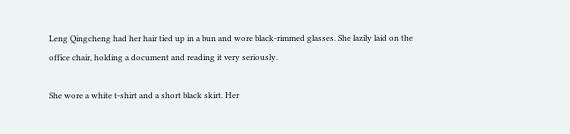Leng Qingcheng had her hair tied up in a bun and wore black-rimmed glasses. She lazily laid on the office chair, holding a document and reading it very seriously.

She wore a white t-shirt and a short black skirt. Her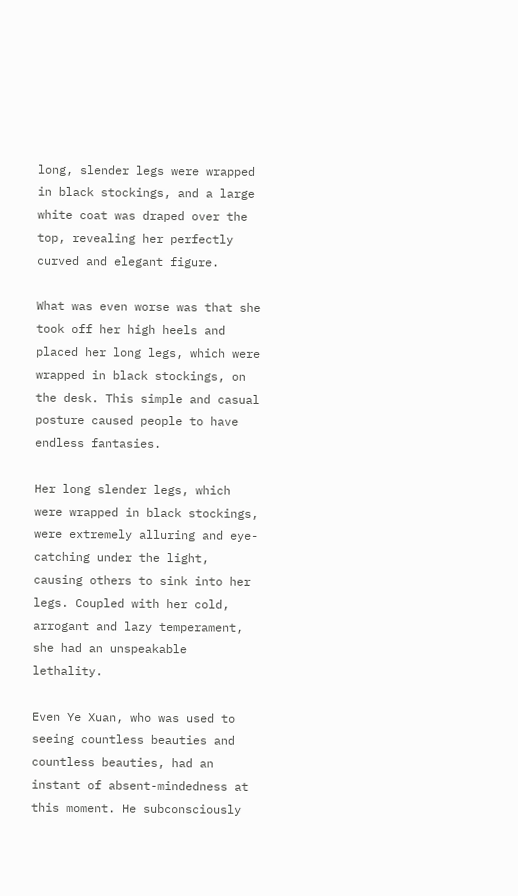long, slender legs were wrapped in black stockings, and a large white coat was draped over the top, revealing her perfectly curved and elegant figure.

What was even worse was that she took off her high heels and placed her long legs, which were wrapped in black stockings, on the desk. This simple and casual posture caused people to have endless fantasies.

Her long slender legs, which were wrapped in black stockings, were extremely alluring and eye-catching under the light, causing others to sink into her legs. Coupled with her cold, arrogant and lazy temperament, she had an unspeakable lethality.

Even Ye Xuan, who was used to seeing countless beauties and countless beauties, had an instant of absent-mindedness at this moment. He subconsciously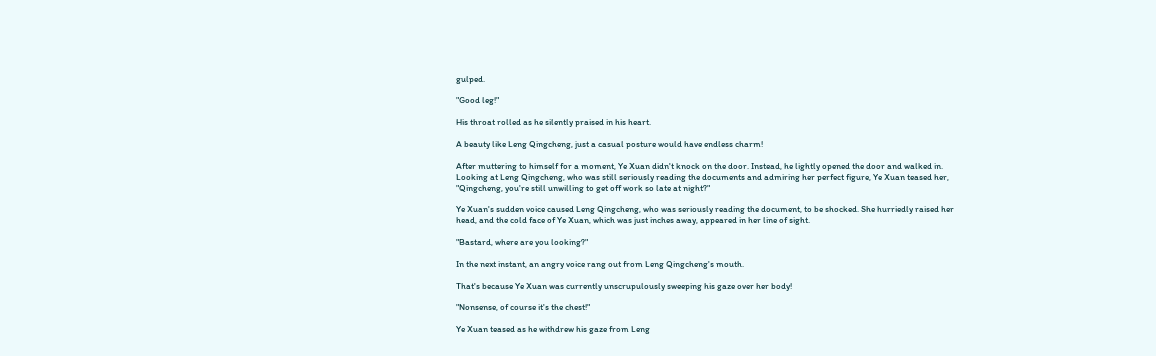gulped.

"Good leg!"

His throat rolled as he silently praised in his heart.

A beauty like Leng Qingcheng, just a casual posture would have endless charm!

After muttering to himself for a moment, Ye Xuan didn't knock on the door. Instead, he lightly opened the door and walked in. Looking at Leng Qingcheng, who was still seriously reading the documents and admiring her perfect figure, Ye Xuan teased her, "Qingcheng, you're still unwilling to get off work so late at night?"

Ye Xuan's sudden voice caused Leng Qingcheng, who was seriously reading the document, to be shocked. She hurriedly raised her head, and the cold face of Ye Xuan, which was just inches away, appeared in her line of sight.

"Bastard, where are you looking?"

In the next instant, an angry voice rang out from Leng Qingcheng's mouth.

That's because Ye Xuan was currently unscrupulously sweeping his gaze over her body!

"Nonsense, of course it's the chest!"

Ye Xuan teased as he withdrew his gaze from Leng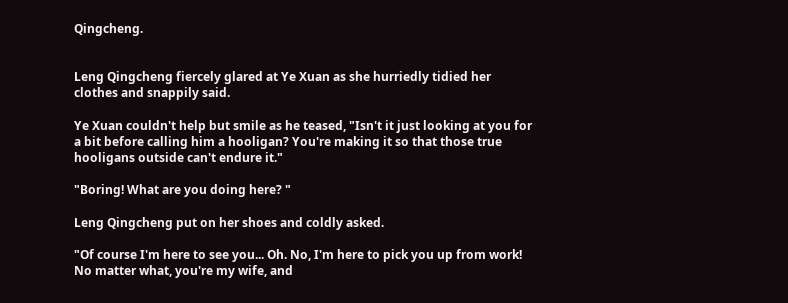Qingcheng.


Leng Qingcheng fiercely glared at Ye Xuan as she hurriedly tidied her clothes and snappily said.

Ye Xuan couldn't help but smile as he teased, "Isn't it just looking at you for a bit before calling him a hooligan? You're making it so that those true hooligans outside can't endure it."

"Boring! What are you doing here? "

Leng Qingcheng put on her shoes and coldly asked.

"Of course I'm here to see you... Oh. No, I'm here to pick you up from work! No matter what, you're my wife, and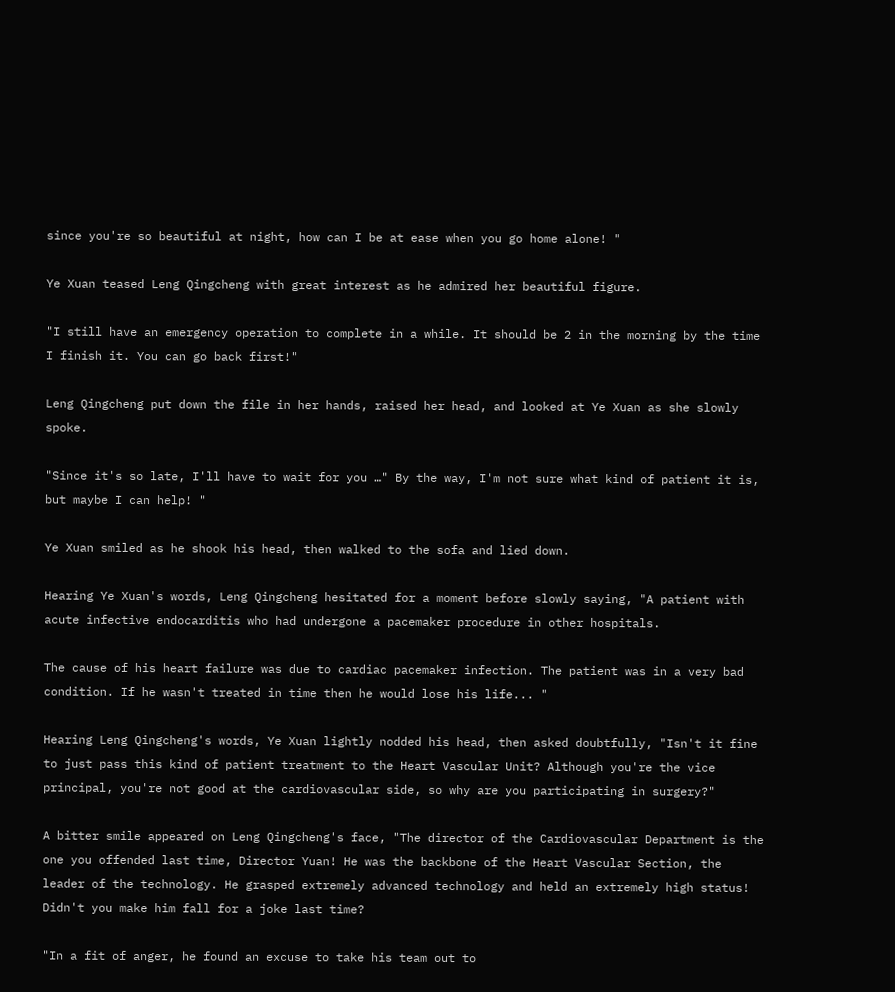since you're so beautiful at night, how can I be at ease when you go home alone! "

Ye Xuan teased Leng Qingcheng with great interest as he admired her beautiful figure.

"I still have an emergency operation to complete in a while. It should be 2 in the morning by the time I finish it. You can go back first!"

Leng Qingcheng put down the file in her hands, raised her head, and looked at Ye Xuan as she slowly spoke.

"Since it's so late, I'll have to wait for you …" By the way, I'm not sure what kind of patient it is, but maybe I can help! "

Ye Xuan smiled as he shook his head, then walked to the sofa and lied down.

Hearing Ye Xuan's words, Leng Qingcheng hesitated for a moment before slowly saying, "A patient with acute infective endocarditis who had undergone a pacemaker procedure in other hospitals.

The cause of his heart failure was due to cardiac pacemaker infection. The patient was in a very bad condition. If he wasn't treated in time then he would lose his life... "

Hearing Leng Qingcheng's words, Ye Xuan lightly nodded his head, then asked doubtfully, "Isn't it fine to just pass this kind of patient treatment to the Heart Vascular Unit? Although you're the vice principal, you're not good at the cardiovascular side, so why are you participating in surgery?"

A bitter smile appeared on Leng Qingcheng's face, "The director of the Cardiovascular Department is the one you offended last time, Director Yuan! He was the backbone of the Heart Vascular Section, the leader of the technology. He grasped extremely advanced technology and held an extremely high status! Didn't you make him fall for a joke last time?

"In a fit of anger, he found an excuse to take his team out to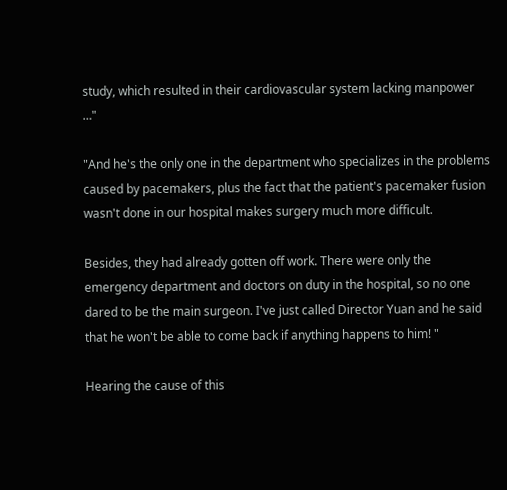study, which resulted in their cardiovascular system lacking manpower …"

"And he's the only one in the department who specializes in the problems caused by pacemakers, plus the fact that the patient's pacemaker fusion wasn't done in our hospital makes surgery much more difficult.

Besides, they had already gotten off work. There were only the emergency department and doctors on duty in the hospital, so no one dared to be the main surgeon. I've just called Director Yuan and he said that he won't be able to come back if anything happens to him! "

Hearing the cause of this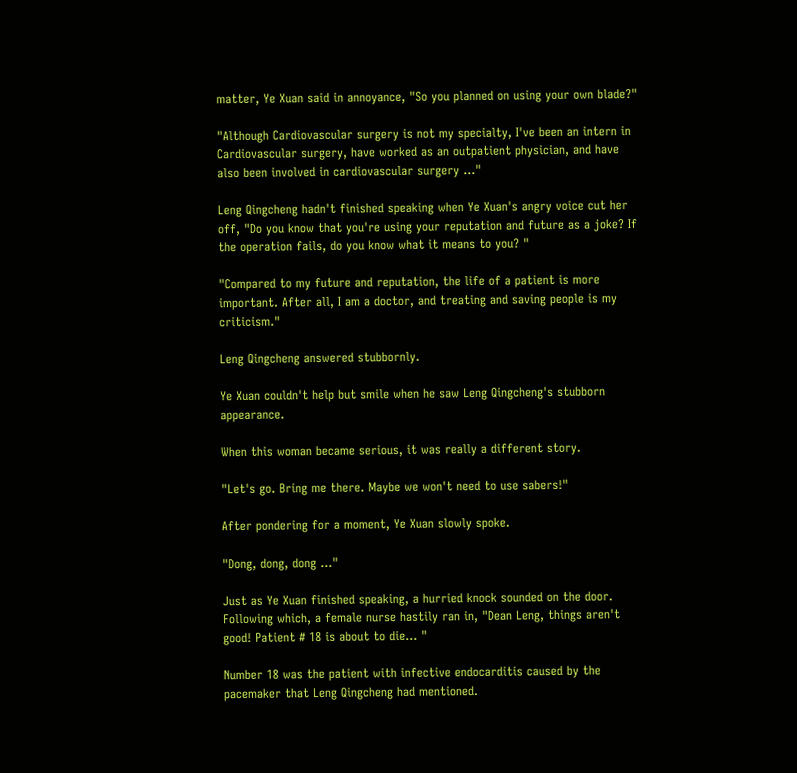matter, Ye Xuan said in annoyance, "So you planned on using your own blade?"

"Although Cardiovascular surgery is not my specialty, I've been an intern in Cardiovascular surgery, have worked as an outpatient physician, and have also been involved in cardiovascular surgery …"

Leng Qingcheng hadn't finished speaking when Ye Xuan's angry voice cut her off, "Do you know that you're using your reputation and future as a joke? If the operation fails, do you know what it means to you? "

"Compared to my future and reputation, the life of a patient is more important. After all, I am a doctor, and treating and saving people is my criticism."

Leng Qingcheng answered stubbornly.

Ye Xuan couldn't help but smile when he saw Leng Qingcheng's stubborn appearance.

When this woman became serious, it was really a different story.

"Let's go. Bring me there. Maybe we won't need to use sabers!"

After pondering for a moment, Ye Xuan slowly spoke.

"Dong, dong, dong …"

Just as Ye Xuan finished speaking, a hurried knock sounded on the door. Following which, a female nurse hastily ran in, "Dean Leng, things aren't good! Patient # 18 is about to die... "

Number 18 was the patient with infective endocarditis caused by the pacemaker that Leng Qingcheng had mentioned.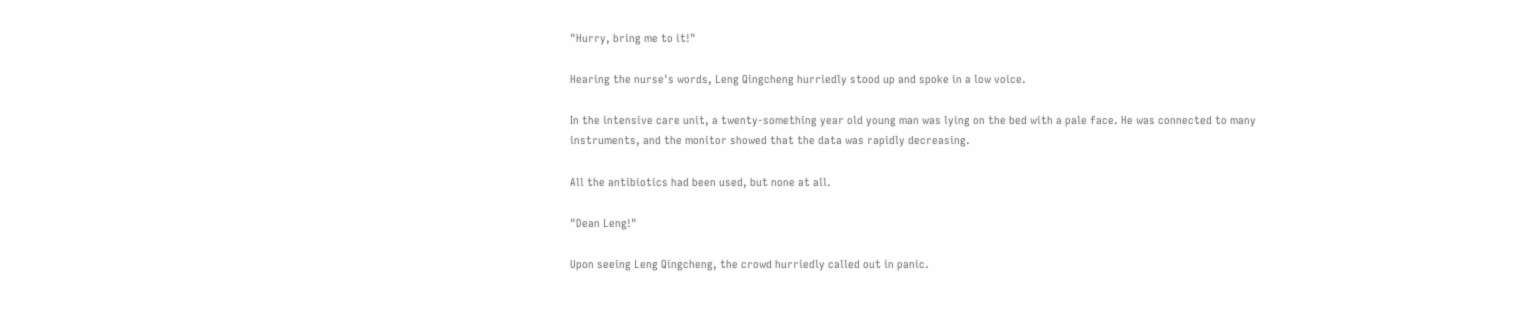"Hurry, bring me to it!"

Hearing the nurse's words, Leng Qingcheng hurriedly stood up and spoke in a low voice.

In the intensive care unit, a twenty-something year old young man was lying on the bed with a pale face. He was connected to many instruments, and the monitor showed that the data was rapidly decreasing.

All the antibiotics had been used, but none at all.

"Dean Leng!"

Upon seeing Leng Qingcheng, the crowd hurriedly called out in panic.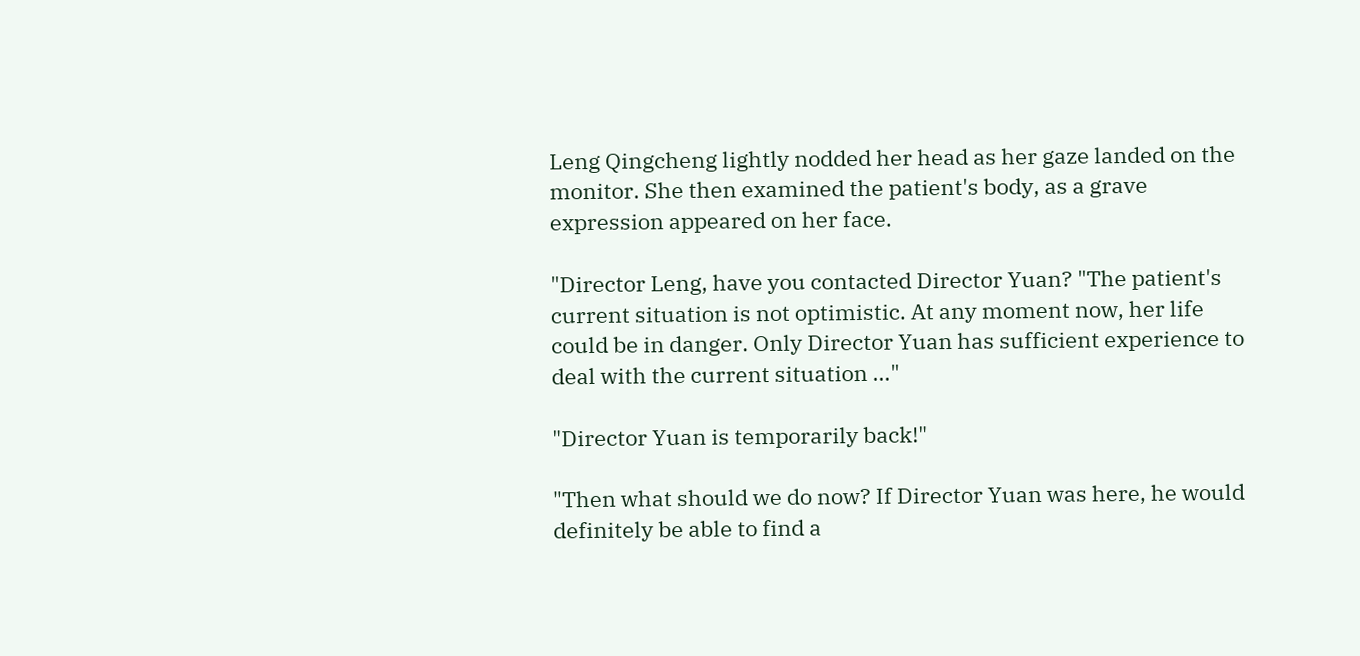Leng Qingcheng lightly nodded her head as her gaze landed on the monitor. She then examined the patient's body, as a grave expression appeared on her face.

"Director Leng, have you contacted Director Yuan? "The patient's current situation is not optimistic. At any moment now, her life could be in danger. Only Director Yuan has sufficient experience to deal with the current situation …"

"Director Yuan is temporarily back!"

"Then what should we do now? If Director Yuan was here, he would definitely be able to find a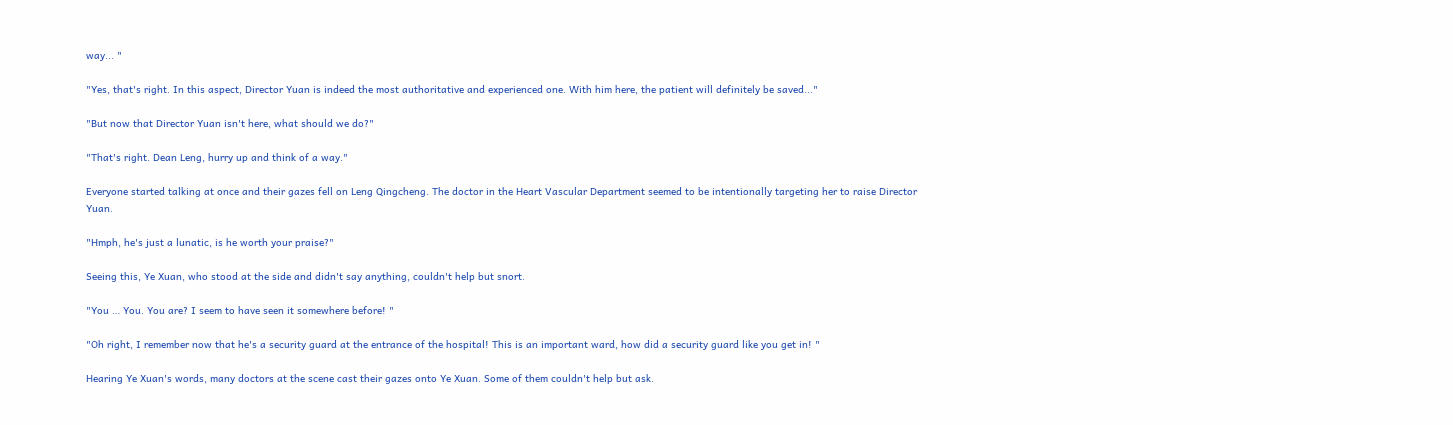way... "

"Yes, that's right. In this aspect, Director Yuan is indeed the most authoritative and experienced one. With him here, the patient will definitely be saved..."

"But now that Director Yuan isn't here, what should we do?"

"That's right. Dean Leng, hurry up and think of a way."

Everyone started talking at once and their gazes fell on Leng Qingcheng. The doctor in the Heart Vascular Department seemed to be intentionally targeting her to raise Director Yuan.

"Hmph, he's just a lunatic, is he worth your praise?"

Seeing this, Ye Xuan, who stood at the side and didn't say anything, couldn't help but snort.

"You … You. You are? I seem to have seen it somewhere before! "

"Oh right, I remember now that he's a security guard at the entrance of the hospital! This is an important ward, how did a security guard like you get in! "

Hearing Ye Xuan's words, many doctors at the scene cast their gazes onto Ye Xuan. Some of them couldn't help but ask.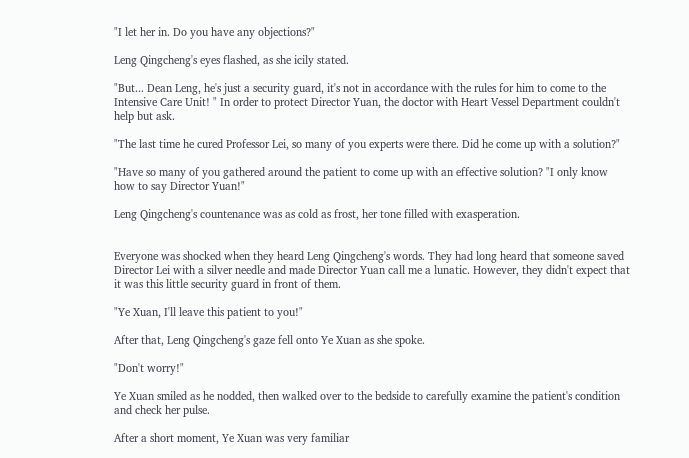"I let her in. Do you have any objections?"

Leng Qingcheng's eyes flashed, as she icily stated.

"But... Dean Leng, he's just a security guard, it's not in accordance with the rules for him to come to the Intensive Care Unit! " In order to protect Director Yuan, the doctor with Heart Vessel Department couldn't help but ask.

"The last time he cured Professor Lei, so many of you experts were there. Did he come up with a solution?"

"Have so many of you gathered around the patient to come up with an effective solution? "I only know how to say Director Yuan!"

Leng Qingcheng's countenance was as cold as frost, her tone filled with exasperation.


Everyone was shocked when they heard Leng Qingcheng's words. They had long heard that someone saved Director Lei with a silver needle and made Director Yuan call me a lunatic. However, they didn't expect that it was this little security guard in front of them.

"Ye Xuan, I'll leave this patient to you!"

After that, Leng Qingcheng's gaze fell onto Ye Xuan as she spoke.

"Don't worry!"

Ye Xuan smiled as he nodded, then walked over to the bedside to carefully examine the patient's condition and check her pulse.

After a short moment, Ye Xuan was very familiar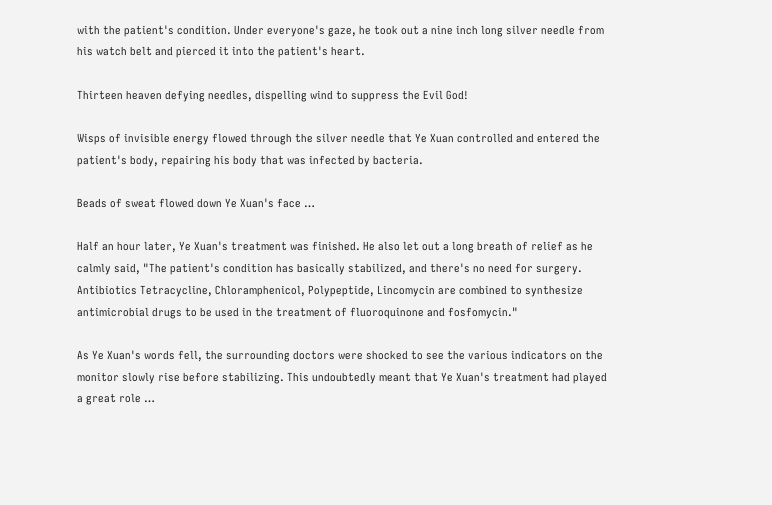with the patient's condition. Under everyone's gaze, he took out a nine inch long silver needle from his watch belt and pierced it into the patient's heart.

Thirteen heaven defying needles, dispelling wind to suppress the Evil God!

Wisps of invisible energy flowed through the silver needle that Ye Xuan controlled and entered the patient's body, repairing his body that was infected by bacteria.

Beads of sweat flowed down Ye Xuan's face …

Half an hour later, Ye Xuan's treatment was finished. He also let out a long breath of relief as he calmly said, "The patient's condition has basically stabilized, and there's no need for surgery. Antibiotics Tetracycline, Chloramphenicol, Polypeptide, Lincomycin are combined to synthesize antimicrobial drugs to be used in the treatment of fluoroquinone and fosfomycin."

As Ye Xuan's words fell, the surrounding doctors were shocked to see the various indicators on the monitor slowly rise before stabilizing. This undoubtedly meant that Ye Xuan's treatment had played a great role …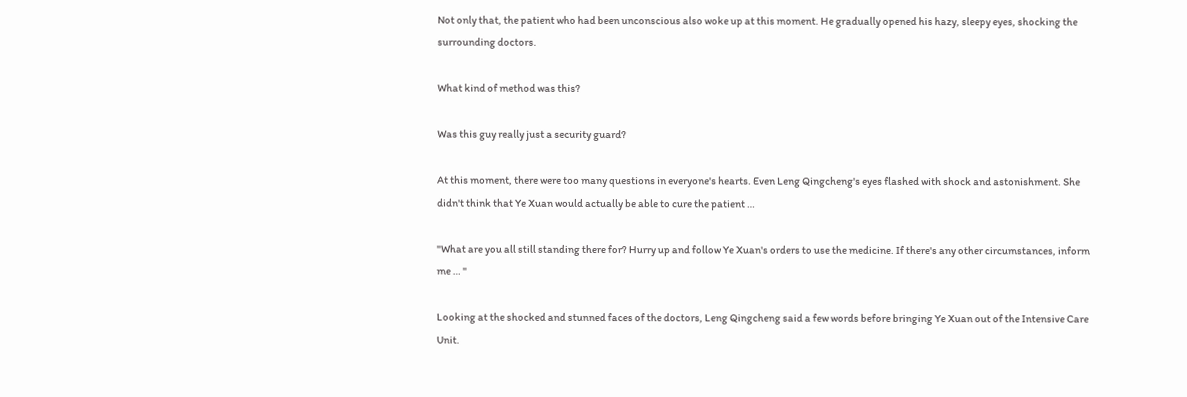Not only that, the patient who had been unconscious also woke up at this moment. He gradually opened his hazy, sleepy eyes, shocking the surrounding doctors.

What kind of method was this?

Was this guy really just a security guard?

At this moment, there were too many questions in everyone's hearts. Even Leng Qingcheng's eyes flashed with shock and astonishment. She didn't think that Ye Xuan would actually be able to cure the patient …

"What are you all still standing there for? Hurry up and follow Ye Xuan's orders to use the medicine. If there's any other circumstances, inform me … "

Looking at the shocked and stunned faces of the doctors, Leng Qingcheng said a few words before bringing Ye Xuan out of the Intensive Care Unit.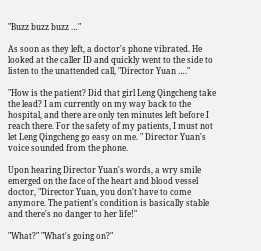"Buzz buzz buzz …"

As soon as they left, a doctor's phone vibrated. He looked at the caller ID and quickly went to the side to listen to the unattended call, "Director Yuan …."

"How is the patient? Did that girl Leng Qingcheng take the lead? I am currently on my way back to the hospital, and there are only ten minutes left before I reach there. For the safety of my patients, I must not let Leng Qingcheng go easy on me. " Director Yuan's voice sounded from the phone.

Upon hearing Director Yuan's words, a wry smile emerged on the face of the heart and blood vessel doctor, "Director Yuan, you don't have to come anymore. The patient's condition is basically stable and there's no danger to her life!"

"What?" "What's going on?"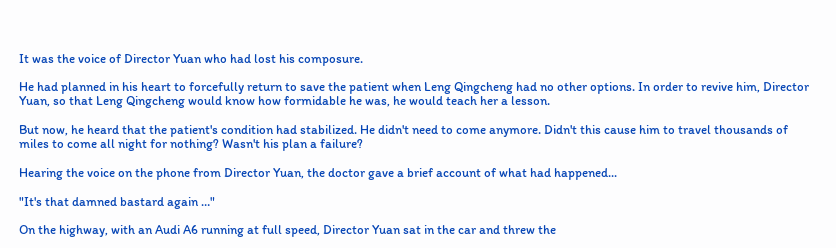It was the voice of Director Yuan who had lost his composure.

He had planned in his heart to forcefully return to save the patient when Leng Qingcheng had no other options. In order to revive him, Director Yuan, so that Leng Qingcheng would know how formidable he was, he would teach her a lesson.

But now, he heard that the patient's condition had stabilized. He didn't need to come anymore. Didn't this cause him to travel thousands of miles to come all night for nothing? Wasn't his plan a failure?

Hearing the voice on the phone from Director Yuan, the doctor gave a brief account of what had happened...

"It's that damned bastard again …"

On the highway, with an Audi A6 running at full speed, Director Yuan sat in the car and threw the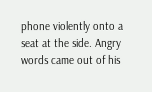phone violently onto a seat at the side. Angry words came out of his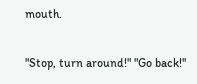mouth.

"Stop, turn around!" "Go back!"